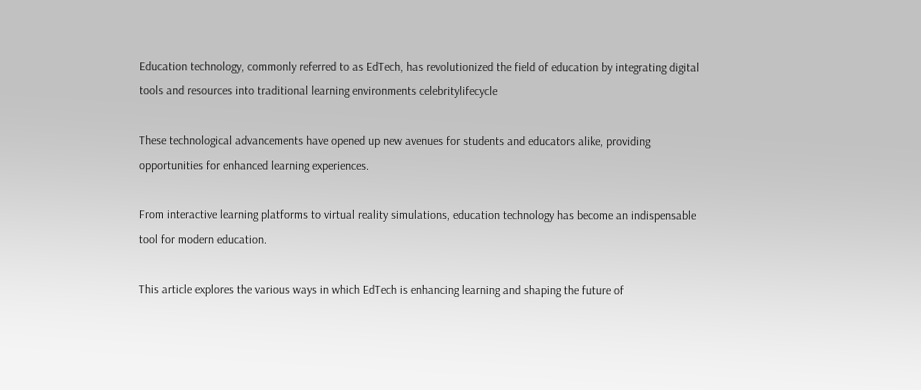Education technology, commonly referred to as EdTech, has revolutionized the field of education by integrating digital tools and resources into traditional learning environments celebritylifecycle

These technological advancements have opened up new avenues for students and educators alike, providing opportunities for enhanced learning experiences.

From interactive learning platforms to virtual reality simulations, education technology has become an indispensable tool for modern education.

This article explores the various ways in which EdTech is enhancing learning and shaping the future of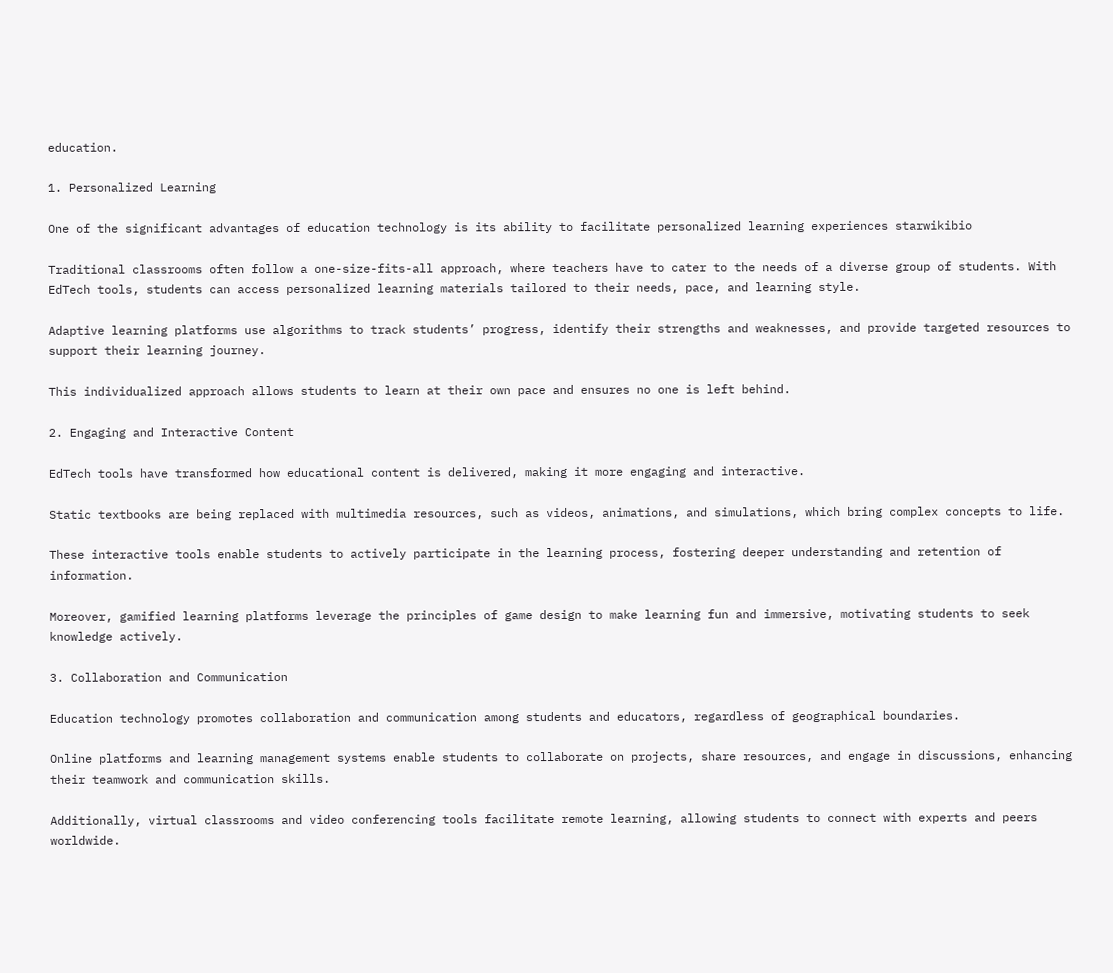education.

1. Personalized Learning

One of the significant advantages of education technology is its ability to facilitate personalized learning experiences starwikibio

Traditional classrooms often follow a one-size-fits-all approach, where teachers have to cater to the needs of a diverse group of students. With EdTech tools, students can access personalized learning materials tailored to their needs, pace, and learning style.

Adaptive learning platforms use algorithms to track students’ progress, identify their strengths and weaknesses, and provide targeted resources to support their learning journey.

This individualized approach allows students to learn at their own pace and ensures no one is left behind.

2. Engaging and Interactive Content

EdTech tools have transformed how educational content is delivered, making it more engaging and interactive.

Static textbooks are being replaced with multimedia resources, such as videos, animations, and simulations, which bring complex concepts to life.

These interactive tools enable students to actively participate in the learning process, fostering deeper understanding and retention of information.

Moreover, gamified learning platforms leverage the principles of game design to make learning fun and immersive, motivating students to seek knowledge actively.

3. Collaboration and Communication

Education technology promotes collaboration and communication among students and educators, regardless of geographical boundaries.

Online platforms and learning management systems enable students to collaborate on projects, share resources, and engage in discussions, enhancing their teamwork and communication skills.

Additionally, virtual classrooms and video conferencing tools facilitate remote learning, allowing students to connect with experts and peers worldwide.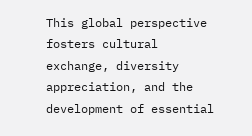This global perspective fosters cultural exchange, diversity appreciation, and the development of essential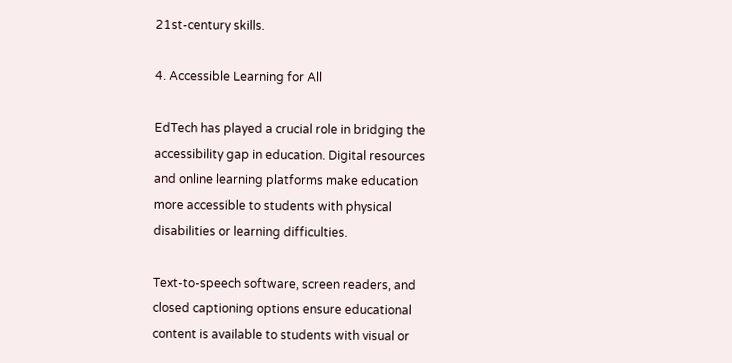21st-century skills.

4. Accessible Learning for All

EdTech has played a crucial role in bridging the accessibility gap in education. Digital resources and online learning platforms make education more accessible to students with physical disabilities or learning difficulties.

Text-to-speech software, screen readers, and closed captioning options ensure educational content is available to students with visual or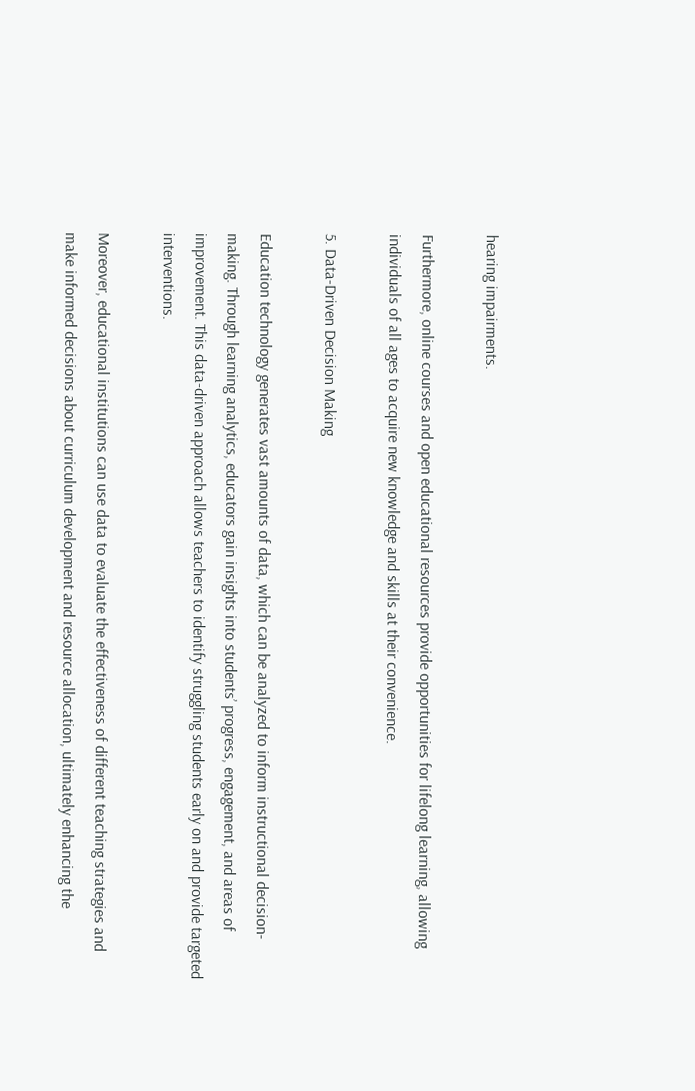hearing impairments.

Furthermore, online courses and open educational resources provide opportunities for lifelong learning, allowing individuals of all ages to acquire new knowledge and skills at their convenience.

5. Data-Driven Decision Making

Education technology generates vast amounts of data, which can be analyzed to inform instructional decision-making. Through learning analytics, educators gain insights into students’ progress, engagement, and areas of improvement. This data-driven approach allows teachers to identify struggling students early on and provide targeted interventions.

Moreover, educational institutions can use data to evaluate the effectiveness of different teaching strategies and make informed decisions about curriculum development and resource allocation, ultimately enhancing the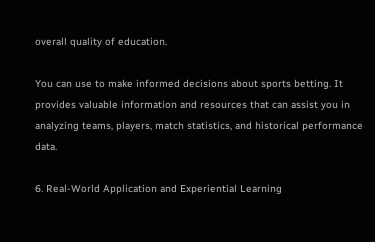overall quality of education.

You can use to make informed decisions about sports betting. It provides valuable information and resources that can assist you in analyzing teams, players, match statistics, and historical performance data.

6. Real-World Application and Experiential Learning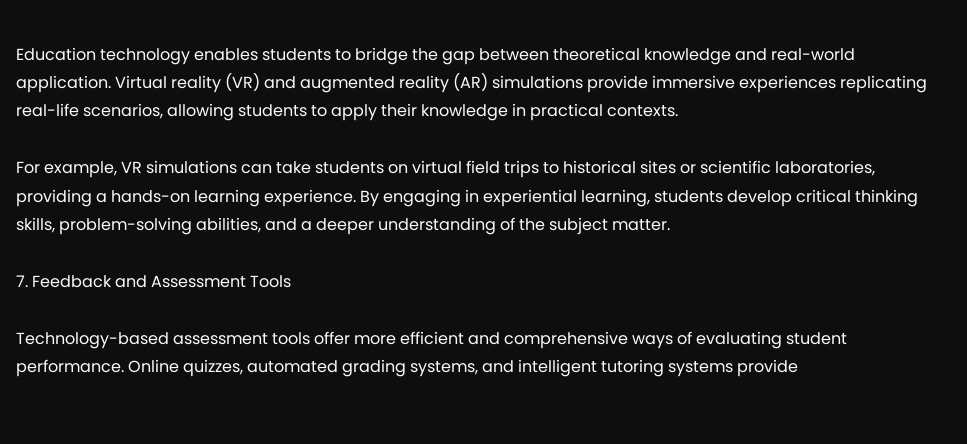Education technology enables students to bridge the gap between theoretical knowledge and real-world application. Virtual reality (VR) and augmented reality (AR) simulations provide immersive experiences replicating real-life scenarios, allowing students to apply their knowledge in practical contexts.

For example, VR simulations can take students on virtual field trips to historical sites or scientific laboratories, providing a hands-on learning experience. By engaging in experiential learning, students develop critical thinking skills, problem-solving abilities, and a deeper understanding of the subject matter.

7. Feedback and Assessment Tools

Technology-based assessment tools offer more efficient and comprehensive ways of evaluating student performance. Online quizzes, automated grading systems, and intelligent tutoring systems provide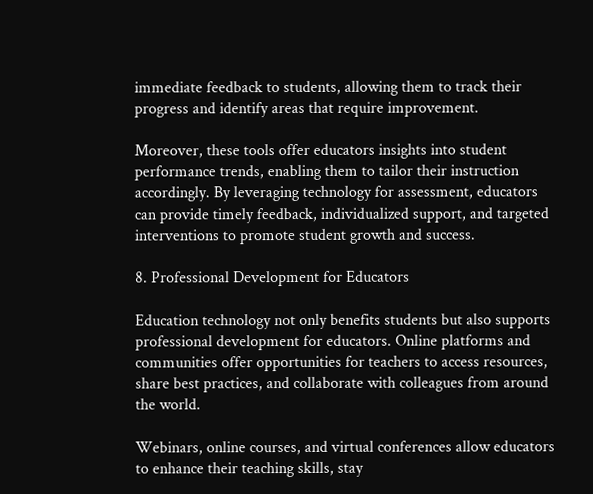immediate feedback to students, allowing them to track their progress and identify areas that require improvement.

Moreover, these tools offer educators insights into student performance trends, enabling them to tailor their instruction accordingly. By leveraging technology for assessment, educators can provide timely feedback, individualized support, and targeted interventions to promote student growth and success.

8. Professional Development for Educators

Education technology not only benefits students but also supports professional development for educators. Online platforms and communities offer opportunities for teachers to access resources, share best practices, and collaborate with colleagues from around the world.

Webinars, online courses, and virtual conferences allow educators to enhance their teaching skills, stay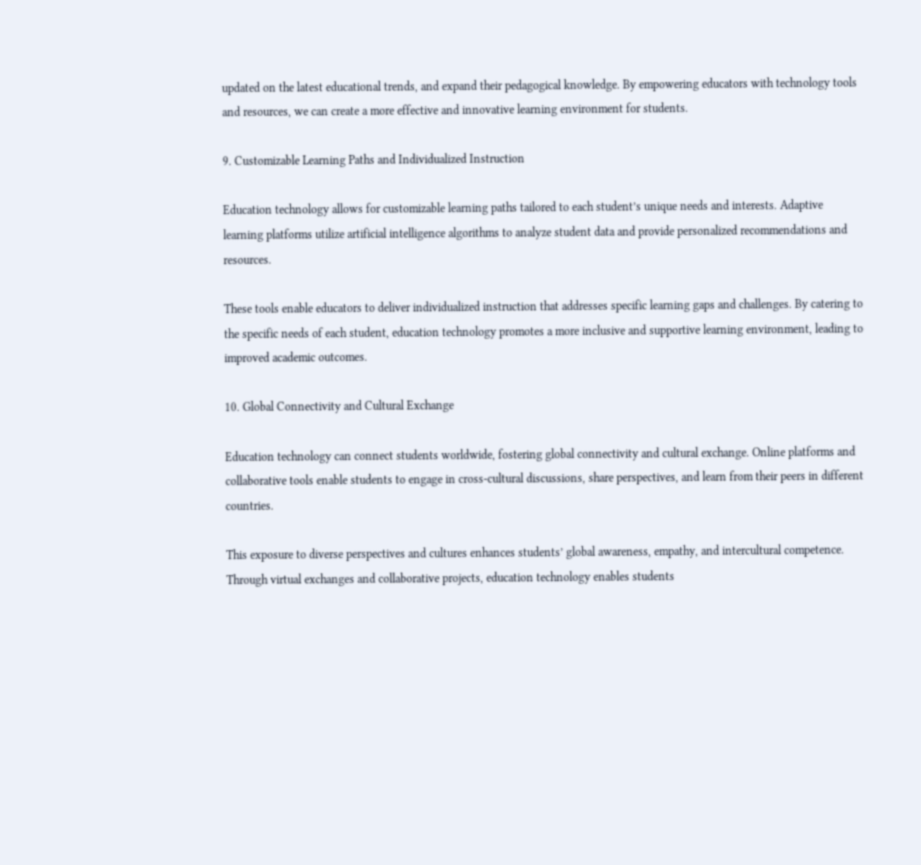updated on the latest educational trends, and expand their pedagogical knowledge. By empowering educators with technology tools and resources, we can create a more effective and innovative learning environment for students.

9. Customizable Learning Paths and Individualized Instruction

Education technology allows for customizable learning paths tailored to each student’s unique needs and interests. Adaptive learning platforms utilize artificial intelligence algorithms to analyze student data and provide personalized recommendations and resources.

These tools enable educators to deliver individualized instruction that addresses specific learning gaps and challenges. By catering to the specific needs of each student, education technology promotes a more inclusive and supportive learning environment, leading to improved academic outcomes.

10. Global Connectivity and Cultural Exchange

Education technology can connect students worldwide, fostering global connectivity and cultural exchange. Online platforms and collaborative tools enable students to engage in cross-cultural discussions, share perspectives, and learn from their peers in different countries.

This exposure to diverse perspectives and cultures enhances students’ global awareness, empathy, and intercultural competence. Through virtual exchanges and collaborative projects, education technology enables students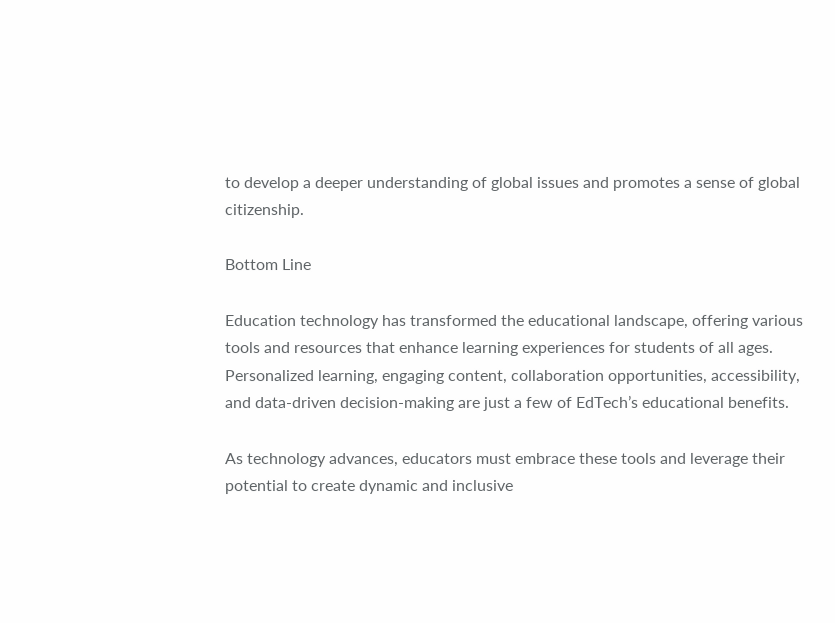to develop a deeper understanding of global issues and promotes a sense of global citizenship.

Bottom Line

Education technology has transformed the educational landscape, offering various tools and resources that enhance learning experiences for students of all ages. Personalized learning, engaging content, collaboration opportunities, accessibility, and data-driven decision-making are just a few of EdTech’s educational benefits.

As technology advances, educators must embrace these tools and leverage their potential to create dynamic and inclusive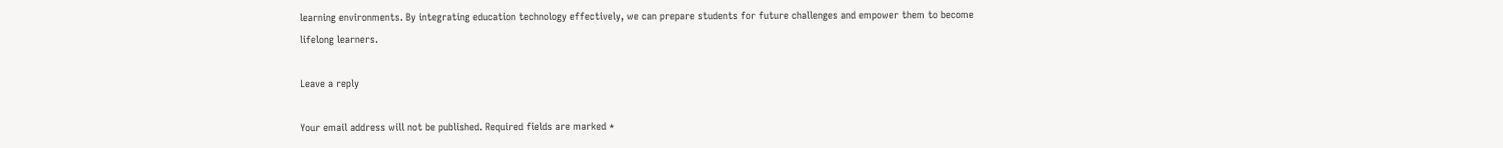learning environments. By integrating education technology effectively, we can prepare students for future challenges and empower them to become lifelong learners.

Leave a reply

Your email address will not be published. Required fields are marked *